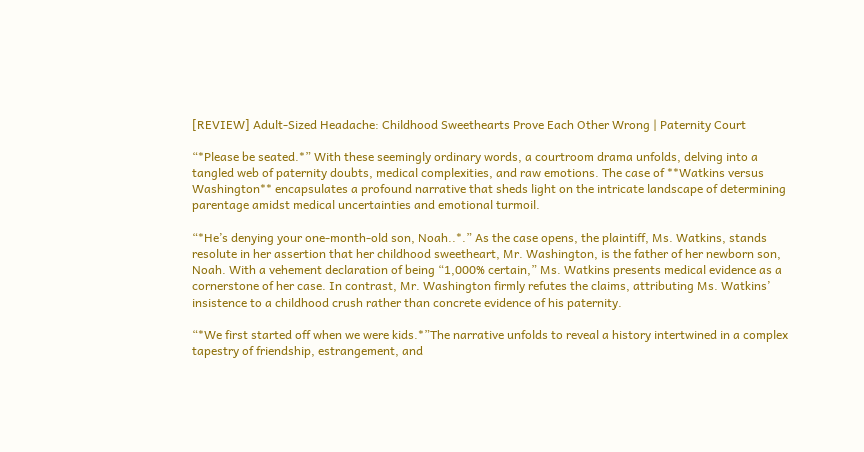[REVIEW] Adult-Sized Headache: Childhood Sweethearts Prove Each Other Wrong | Paternity Court

“*Please be seated.*” With these seemingly ordinary words, a courtroom drama unfolds, delving into a tangled web of paternity doubts, medical complexities, and raw emotions. The case of **Watkins versus Washington** encapsulates a profound narrative that sheds light on the intricate landscape of determining parentage amidst medical uncertainties and emotional turmoil.

“*He’s denying your one-month-old son, Noah..*.” As the case opens, the plaintiff, Ms. Watkins, stands resolute in her assertion that her childhood sweetheart, Mr. Washington, is the father of her newborn son, Noah. With a vehement declaration of being “1,000% certain,” Ms. Watkins presents medical evidence as a cornerstone of her case. In contrast, Mr. Washington firmly refutes the claims, attributing Ms. Watkins’ insistence to a childhood crush rather than concrete evidence of his paternity.

“*We first started off when we were kids.*”The narrative unfolds to reveal a history intertwined in a complex tapestry of friendship, estrangement, and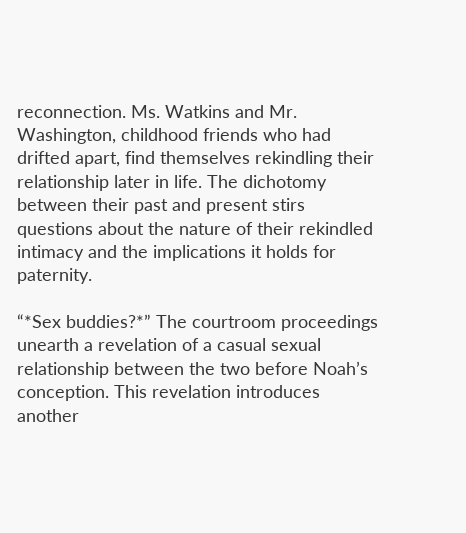reconnection. Ms. Watkins and Mr. Washington, childhood friends who had drifted apart, find themselves rekindling their relationship later in life. The dichotomy between their past and present stirs questions about the nature of their rekindled intimacy and the implications it holds for paternity.

“*Sex buddies?*” The courtroom proceedings unearth a revelation of a casual sexual relationship between the two before Noah’s conception. This revelation introduces another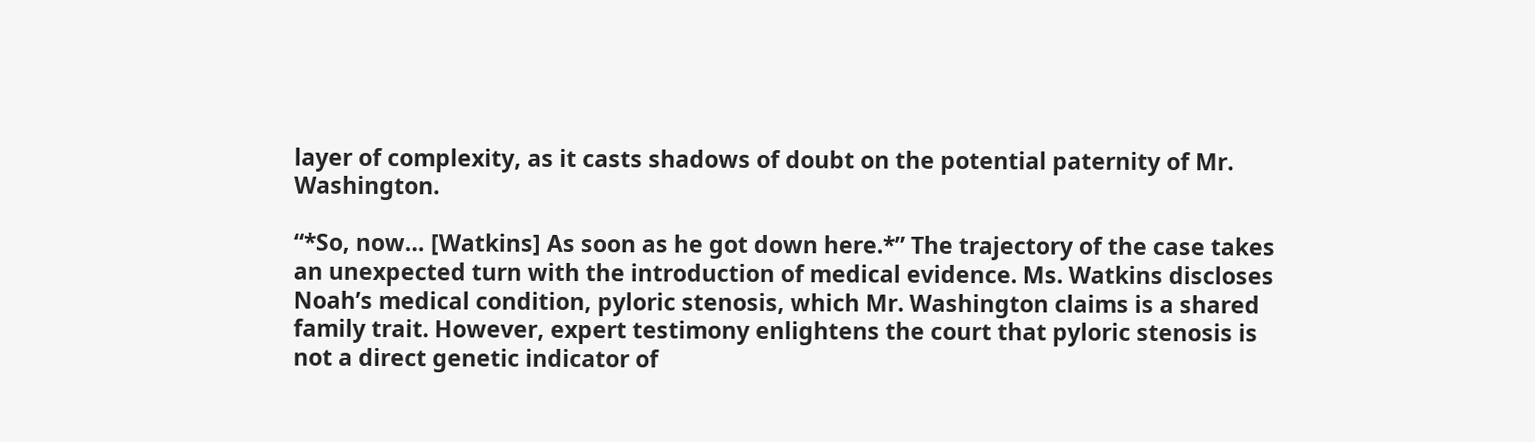layer of complexity, as it casts shadows of doubt on the potential paternity of Mr. Washington.

“*So, now… [Watkins] As soon as he got down here.*” The trajectory of the case takes an unexpected turn with the introduction of medical evidence. Ms. Watkins discloses Noah’s medical condition, pyloric stenosis, which Mr. Washington claims is a shared family trait. However, expert testimony enlightens the court that pyloric stenosis is not a direct genetic indicator of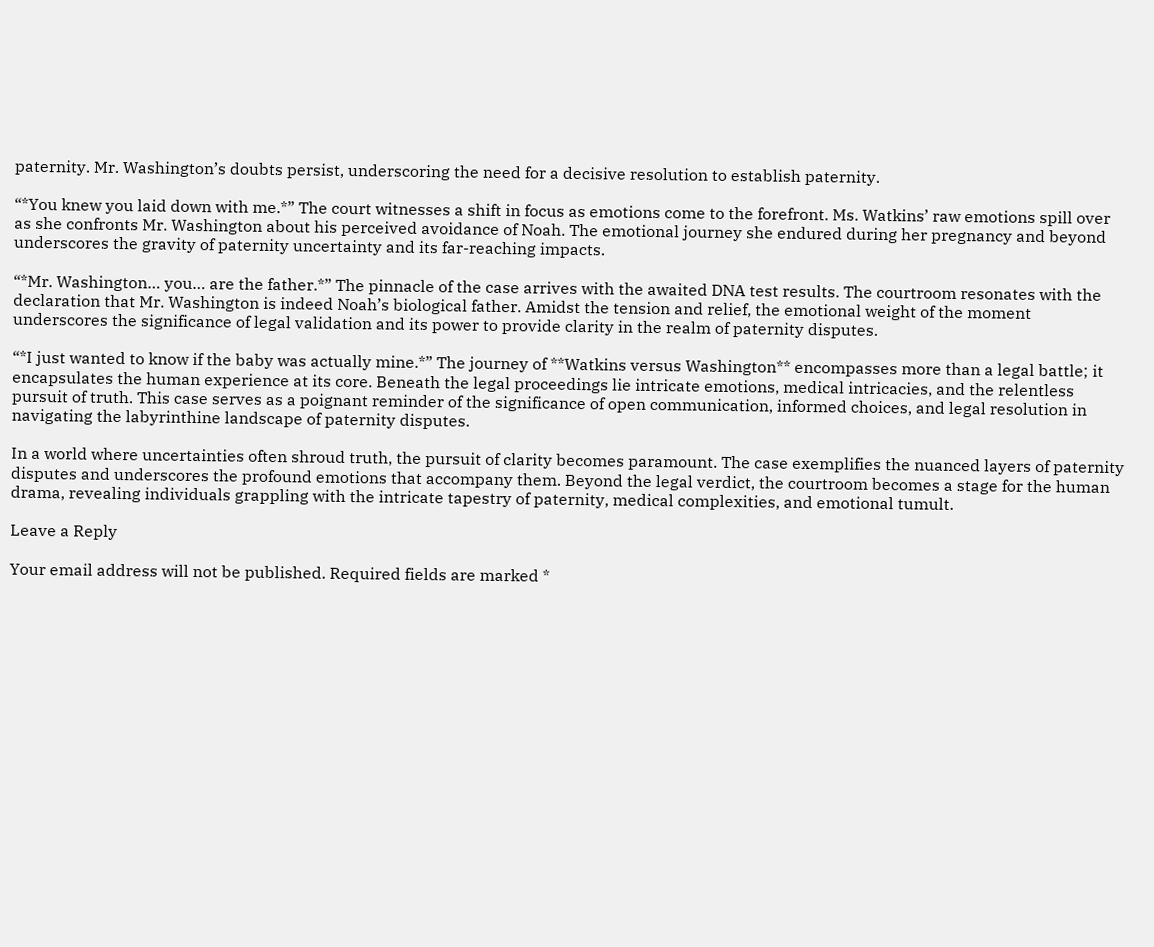paternity. Mr. Washington’s doubts persist, underscoring the need for a decisive resolution to establish paternity.

“*You knew you laid down with me.*” The court witnesses a shift in focus as emotions come to the forefront. Ms. Watkins’ raw emotions spill over as she confronts Mr. Washington about his perceived avoidance of Noah. The emotional journey she endured during her pregnancy and beyond underscores the gravity of paternity uncertainty and its far-reaching impacts.

“*Mr. Washington… you… are the father.*” The pinnacle of the case arrives with the awaited DNA test results. The courtroom resonates with the declaration that Mr. Washington is indeed Noah’s biological father. Amidst the tension and relief, the emotional weight of the moment underscores the significance of legal validation and its power to provide clarity in the realm of paternity disputes.

“*I just wanted to know if the baby was actually mine.*” The journey of **Watkins versus Washington** encompasses more than a legal battle; it encapsulates the human experience at its core. Beneath the legal proceedings lie intricate emotions, medical intricacies, and the relentless pursuit of truth. This case serves as a poignant reminder of the significance of open communication, informed choices, and legal resolution in navigating the labyrinthine landscape of paternity disputes.

In a world where uncertainties often shroud truth, the pursuit of clarity becomes paramount. The case exemplifies the nuanced layers of paternity disputes and underscores the profound emotions that accompany them. Beyond the legal verdict, the courtroom becomes a stage for the human drama, revealing individuals grappling with the intricate tapestry of paternity, medical complexities, and emotional tumult.

Leave a Reply

Your email address will not be published. Required fields are marked *